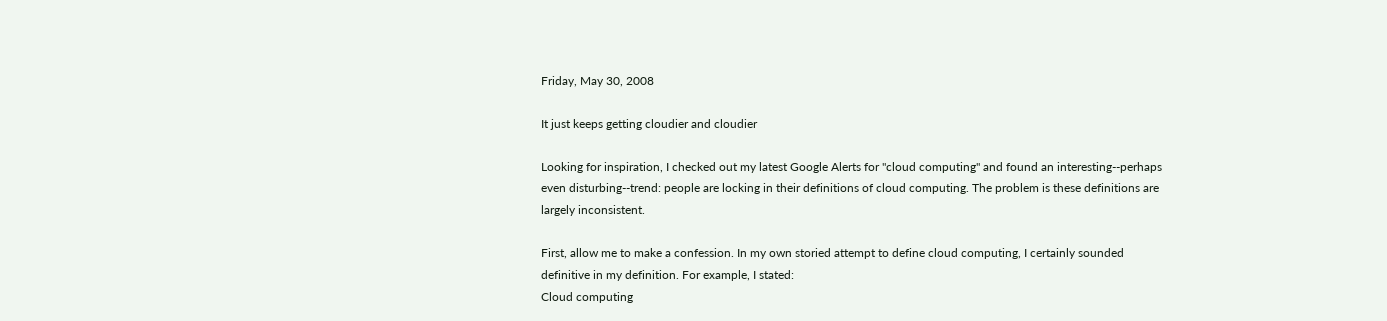Friday, May 30, 2008

It just keeps getting cloudier and cloudier

Looking for inspiration, I checked out my latest Google Alerts for "cloud computing" and found an interesting--perhaps even disturbing--trend: people are locking in their definitions of cloud computing. The problem is these definitions are largely inconsistent.

First, allow me to make a confession. In my own storied attempt to define cloud computing, I certainly sounded definitive in my definition. For example, I stated:
Cloud computing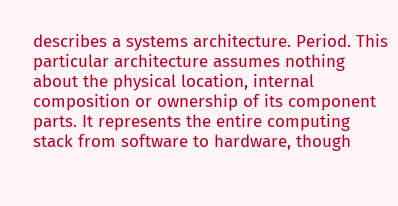describes a systems architecture. Period. This particular architecture assumes nothing about the physical location, internal composition or ownership of its component parts. It represents the entire computing stack from software to hardware, though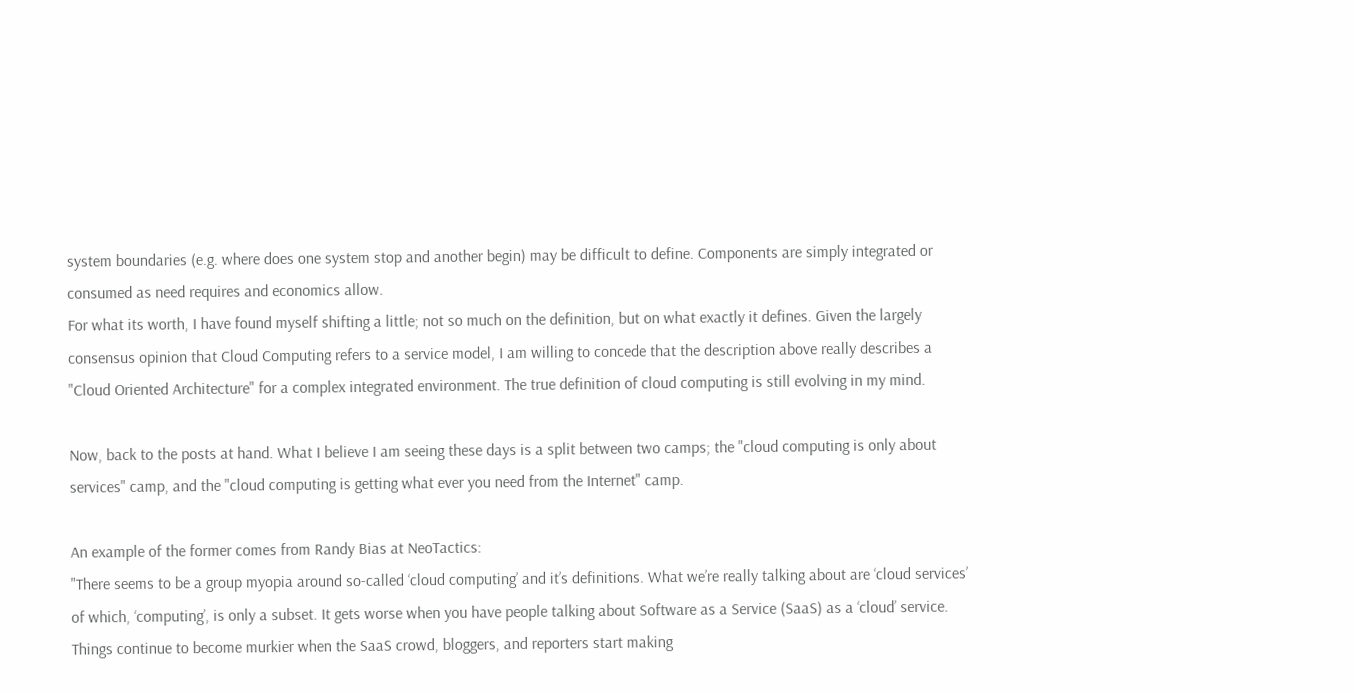system boundaries (e.g. where does one system stop and another begin) may be difficult to define. Components are simply integrated or consumed as need requires and economics allow.
For what its worth, I have found myself shifting a little; not so much on the definition, but on what exactly it defines. Given the largely consensus opinion that Cloud Computing refers to a service model, I am willing to concede that the description above really describes a "Cloud Oriented Architecture" for a complex integrated environment. The true definition of cloud computing is still evolving in my mind.

Now, back to the posts at hand. What I believe I am seeing these days is a split between two camps; the "cloud computing is only about services" camp, and the "cloud computing is getting what ever you need from the Internet" camp.

An example of the former comes from Randy Bias at NeoTactics:
"There seems to be a group myopia around so-called ‘cloud computing’ and it’s definitions. What we’re really talking about are ‘cloud services’ of which, ‘computing’, is only a subset. It gets worse when you have people talking about Software as a Service (SaaS) as a ‘cloud’ service. Things continue to become murkier when the SaaS crowd, bloggers, and reporters start making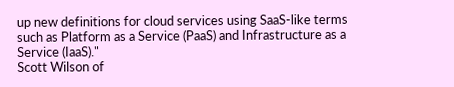up new definitions for cloud services using SaaS-like terms such as Platform as a Service (PaaS) and Infrastructure as a Service (IaaS)."
Scott Wilson of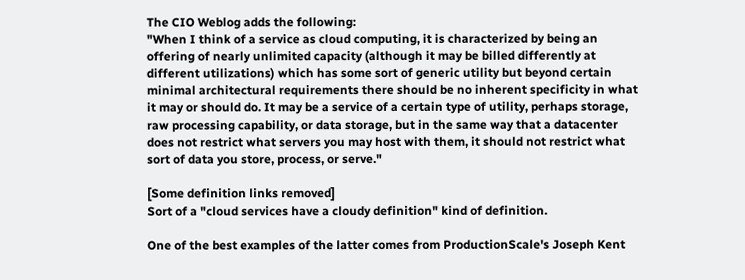The CIO Weblog adds the following:
"When I think of a service as cloud computing, it is characterized by being an offering of nearly unlimited capacity (although it may be billed differently at different utilizations) which has some sort of generic utility but beyond certain minimal architectural requirements there should be no inherent specificity in what it may or should do. It may be a service of a certain type of utility, perhaps storage, raw processing capability, or data storage, but in the same way that a datacenter does not restrict what servers you may host with them, it should not restrict what sort of data you store, process, or serve."

[Some definition links removed]
Sort of a "cloud services have a cloudy definition" kind of definition.

One of the best examples of the latter comes from ProductionScale's Joseph Kent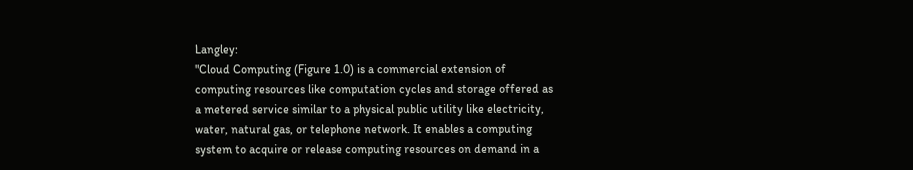Langley:
"Cloud Computing (Figure 1.0) is a commercial extension of computing resources like computation cycles and storage offered as a metered service similar to a physical public utility like electricity, water, natural gas, or telephone network. It enables a computing system to acquire or release computing resources on demand in a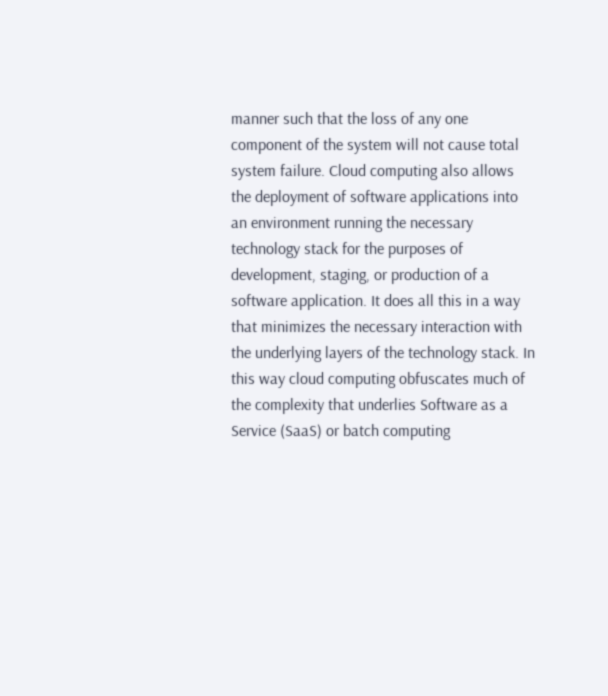manner such that the loss of any one component of the system will not cause total system failure. Cloud computing also allows the deployment of software applications into an environment running the necessary technology stack for the purposes of development, staging, or production of a software application. It does all this in a way that minimizes the necessary interaction with the underlying layers of the technology stack. In this way cloud computing obfuscates much of the complexity that underlies Software as a Service (SaaS) or batch computing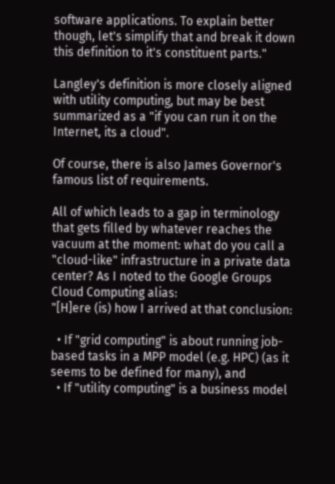software applications. To explain better though, let's simplify that and break it down this definition to it's constituent parts."

Langley's definition is more closely aligned with utility computing, but may be best summarized as a "if you can run it on the Internet, its a cloud".

Of course, there is also James Governor's famous list of requirements.

All of which leads to a gap in terminology that gets filled by whatever reaches the vacuum at the moment: what do you call a "cloud-like" infrastructure in a private data center? As I noted to the Google Groups Cloud Computing alias:
"[H]ere (is) how I arrived at that conclusion:

  • If "grid computing" is about running job-based tasks in a MPP model (e.g. HPC) (as it seems to be defined for many), and
  • If "utility computing" is a business model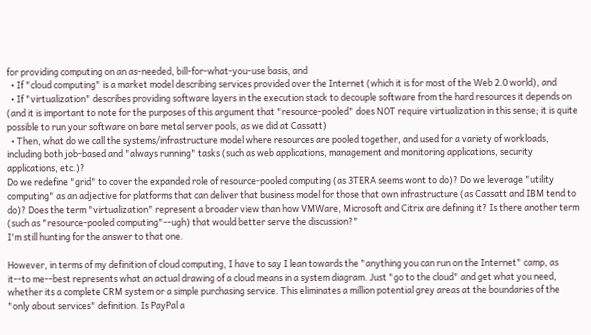for providing computing on an as-needed, bill-for-what-you-use basis, and
  • If "cloud computing" is a market model describing services provided over the Internet (which it is for most of the Web 2.0 world), and
  • If "virtualization" describes providing software layers in the execution stack to decouple software from the hard resources it depends on (and it is important to note for the purposes of this argument that "resource-pooled" does NOT require virtualization in this sense; it is quite possible to run your software on bare metal server pools, as we did at Cassatt)
  • Then, what do we call the systems/infrastructure model where resources are pooled together, and used for a variety of workloads, including both job-based and "always running" tasks (such as web applications, management and monitoring applications, security applications, etc.)?
Do we redefine "grid" to cover the expanded role of resource-pooled computing (as 3TERA seems wont to do)? Do we leverage "utility computing" as an adjective for platforms that can deliver that business model for those that own infrastructure (as Cassatt and IBM tend to do)? Does the term "virtualization" represent a broader view than how VMWare, Microsoft and Citrix are defining it? Is there another term (such as "resource-pooled computing"--ugh) that would better serve the discussion?"
I'm still hunting for the answer to that one.

However, in terms of my definition of cloud computing, I have to say I lean towards the "anything you can run on the Internet" camp, as it--to me--best represents what an actual drawing of a cloud means in a system diagram. Just "go to the cloud" and get what you need, whether its a complete CRM system or a simple purchasing service. This eliminates a million potential grey areas at the boundaries of the "only about services" definition. Is PayPal a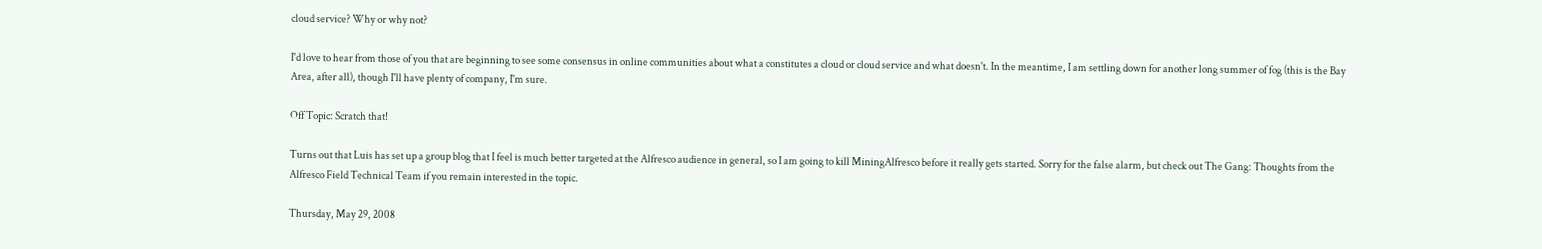cloud service? Why or why not?

I'd love to hear from those of you that are beginning to see some consensus in online communities about what a constitutes a cloud or cloud service and what doesn't. In the meantime, I am settling down for another long summer of fog (this is the Bay Area, after all), though I'll have plenty of company, I'm sure.

Off Topic: Scratch that!

Turns out that Luis has set up a group blog that I feel is much better targeted at the Alfresco audience in general, so I am going to kill MiningAlfresco before it really gets started. Sorry for the false alarm, but check out The Gang: Thoughts from the Alfresco Field Technical Team if you remain interested in the topic.

Thursday, May 29, 2008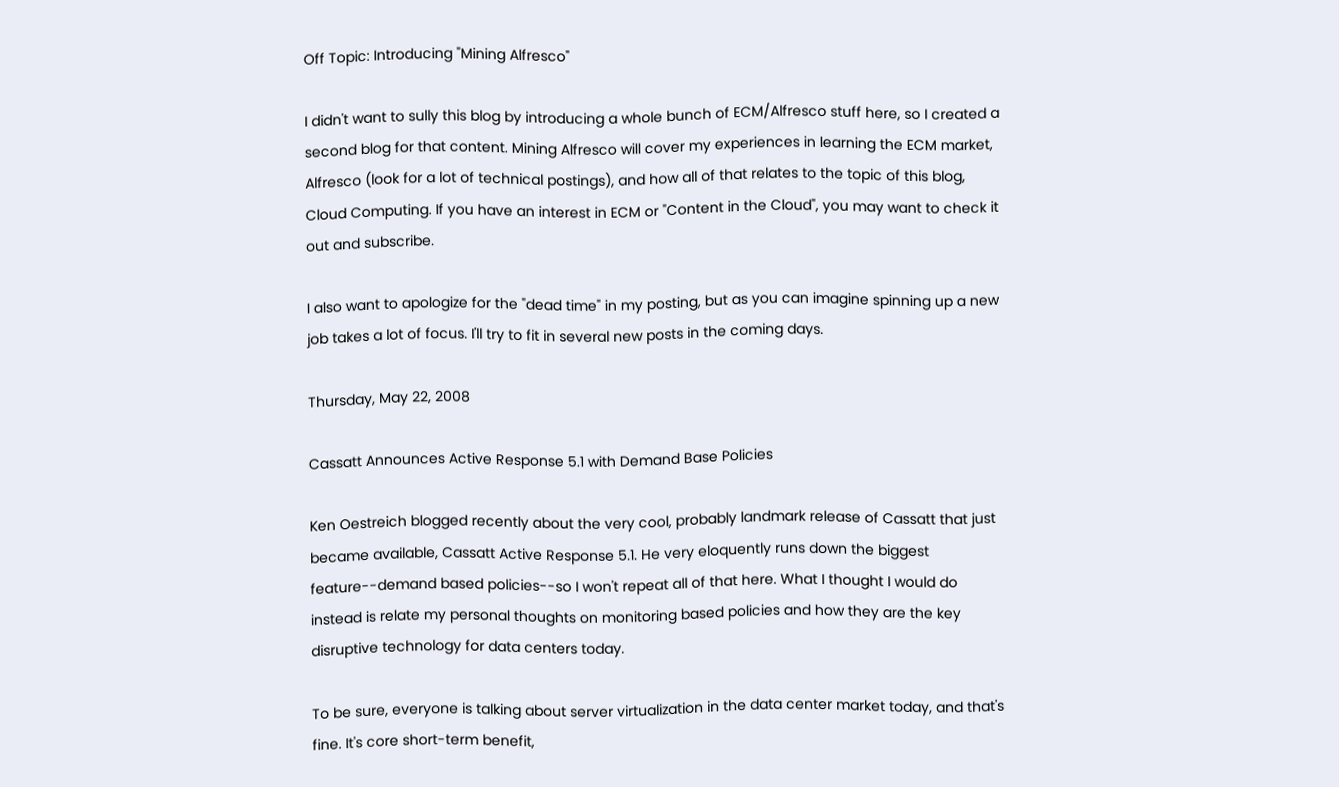Off Topic: Introducing "Mining Alfresco"

I didn't want to sully this blog by introducing a whole bunch of ECM/Alfresco stuff here, so I created a second blog for that content. Mining Alfresco will cover my experiences in learning the ECM market, Alfresco (look for a lot of technical postings), and how all of that relates to the topic of this blog, Cloud Computing. If you have an interest in ECM or "Content in the Cloud", you may want to check it out and subscribe.

I also want to apologize for the "dead time" in my posting, but as you can imagine spinning up a new job takes a lot of focus. I'll try to fit in several new posts in the coming days.

Thursday, May 22, 2008

Cassatt Announces Active Response 5.1 with Demand Base Policies

Ken Oestreich blogged recently about the very cool, probably landmark release of Cassatt that just became available, Cassatt Active Response 5.1. He very eloquently runs down the biggest feature--demand based policies--so I won't repeat all of that here. What I thought I would do instead is relate my personal thoughts on monitoring based policies and how they are the key disruptive technology for data centers today.

To be sure, everyone is talking about server virtualization in the data center market today, and that's fine. It's core short-term benefit,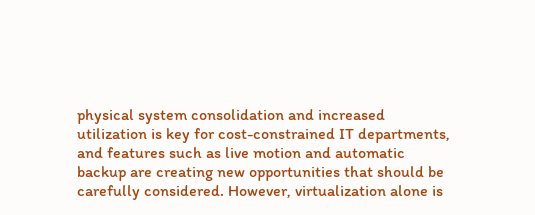physical system consolidation and increased utilization is key for cost-constrained IT departments, and features such as live motion and automatic backup are creating new opportunities that should be carefully considered. However, virtualization alone is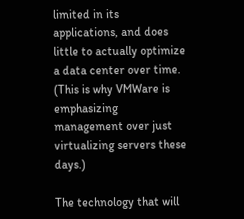limited in its applications, and does little to actually optimize a data center over time. (This is why VMWare is emphasizing management over just virtualizing servers these days.)

The technology that will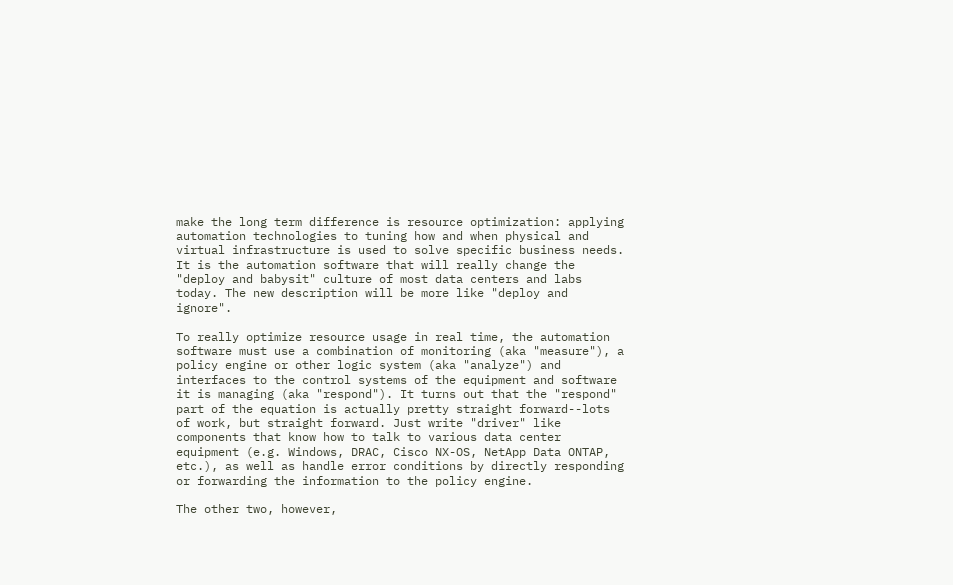make the long term difference is resource optimization: applying automation technologies to tuning how and when physical and virtual infrastructure is used to solve specific business needs. It is the automation software that will really change the "deploy and babysit" culture of most data centers and labs today. The new description will be more like "deploy and ignore".

To really optimize resource usage in real time, the automation software must use a combination of monitoring (aka "measure"), a policy engine or other logic system (aka "analyze") and interfaces to the control systems of the equipment and software it is managing (aka "respond"). It turns out that the "respond" part of the equation is actually pretty straight forward--lots of work, but straight forward. Just write "driver" like components that know how to talk to various data center equipment (e.g. Windows, DRAC, Cisco NX-OS, NetApp Data ONTAP, etc.), as well as handle error conditions by directly responding or forwarding the information to the policy engine.

The other two, however,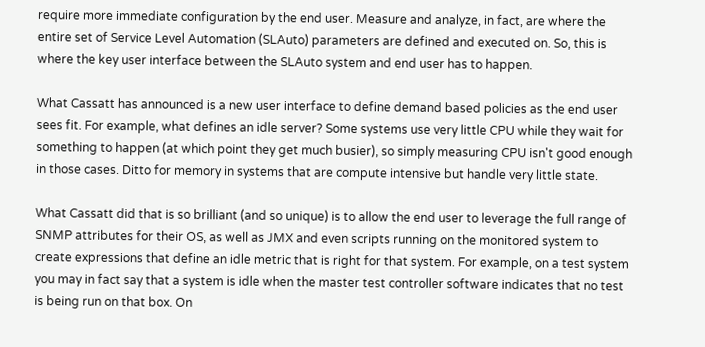require more immediate configuration by the end user. Measure and analyze, in fact, are where the entire set of Service Level Automation (SLAuto) parameters are defined and executed on. So, this is where the key user interface between the SLAuto system and end user has to happen.

What Cassatt has announced is a new user interface to define demand based policies as the end user sees fit. For example, what defines an idle server? Some systems use very little CPU while they wait for something to happen (at which point they get much busier), so simply measuring CPU isn't good enough in those cases. Ditto for memory in systems that are compute intensive but handle very little state.

What Cassatt did that is so brilliant (and so unique) is to allow the end user to leverage the full range of SNMP attributes for their OS, as well as JMX and even scripts running on the monitored system to create expressions that define an idle metric that is right for that system. For example, on a test system you may in fact say that a system is idle when the master test controller software indicates that no test is being run on that box. On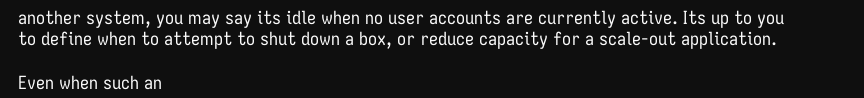another system, you may say its idle when no user accounts are currently active. Its up to you to define when to attempt to shut down a box, or reduce capacity for a scale-out application.

Even when such an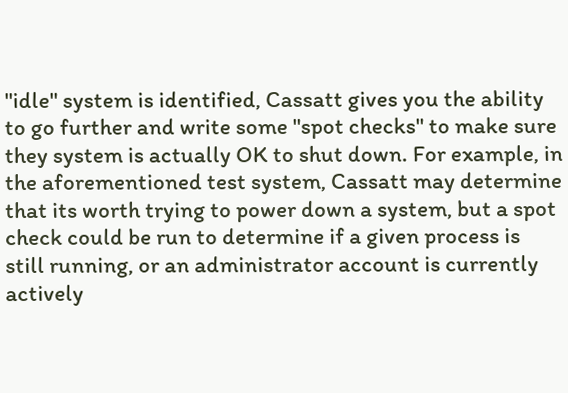"idle" system is identified, Cassatt gives you the ability to go further and write some "spot checks" to make sure they system is actually OK to shut down. For example, in the aforementioned test system, Cassatt may determine that its worth trying to power down a system, but a spot check could be run to determine if a given process is still running, or an administrator account is currently actively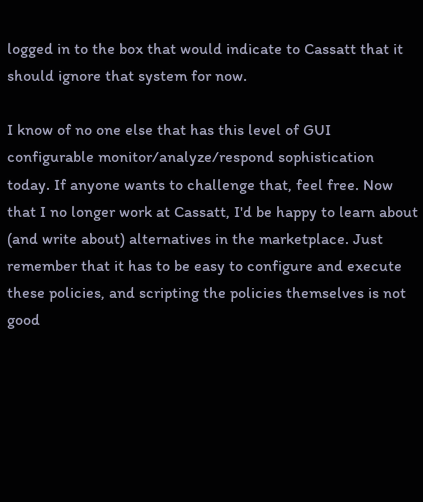logged in to the box that would indicate to Cassatt that it should ignore that system for now.

I know of no one else that has this level of GUI configurable monitor/analyze/respond sophistication today. If anyone wants to challenge that, feel free. Now that I no longer work at Cassatt, I'd be happy to learn about (and write about) alternatives in the marketplace. Just remember that it has to be easy to configure and execute these policies, and scripting the policies themselves is not good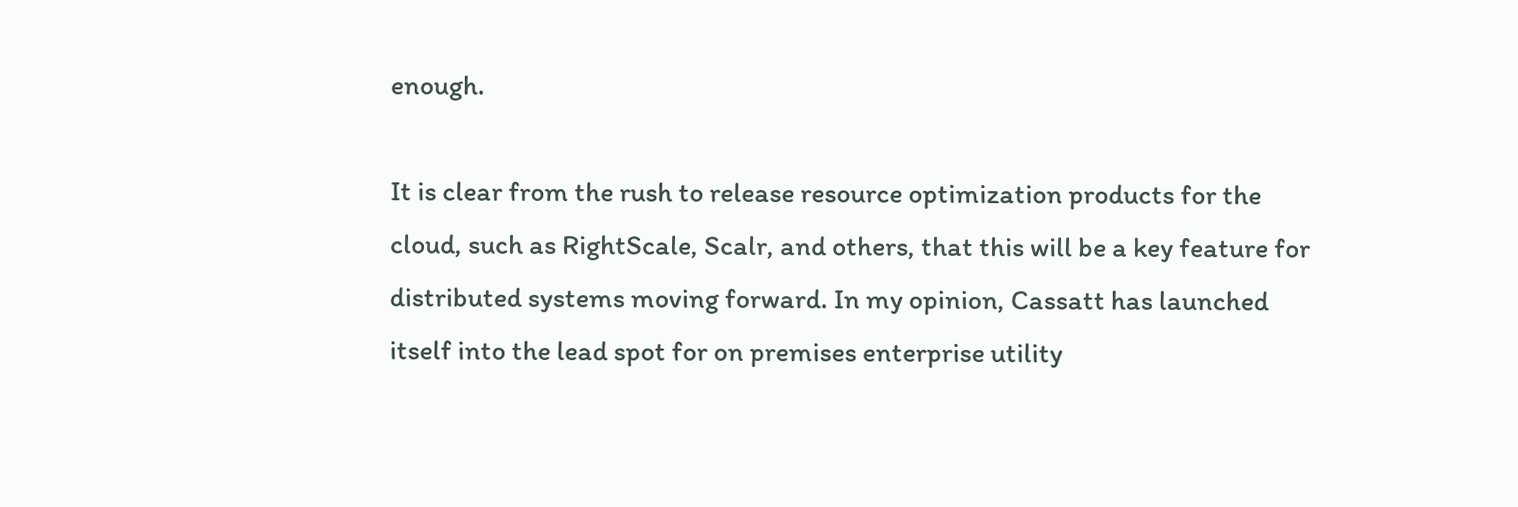enough.

It is clear from the rush to release resource optimization products for the cloud, such as RightScale, Scalr, and others, that this will be a key feature for distributed systems moving forward. In my opinion, Cassatt has launched itself into the lead spot for on premises enterprise utility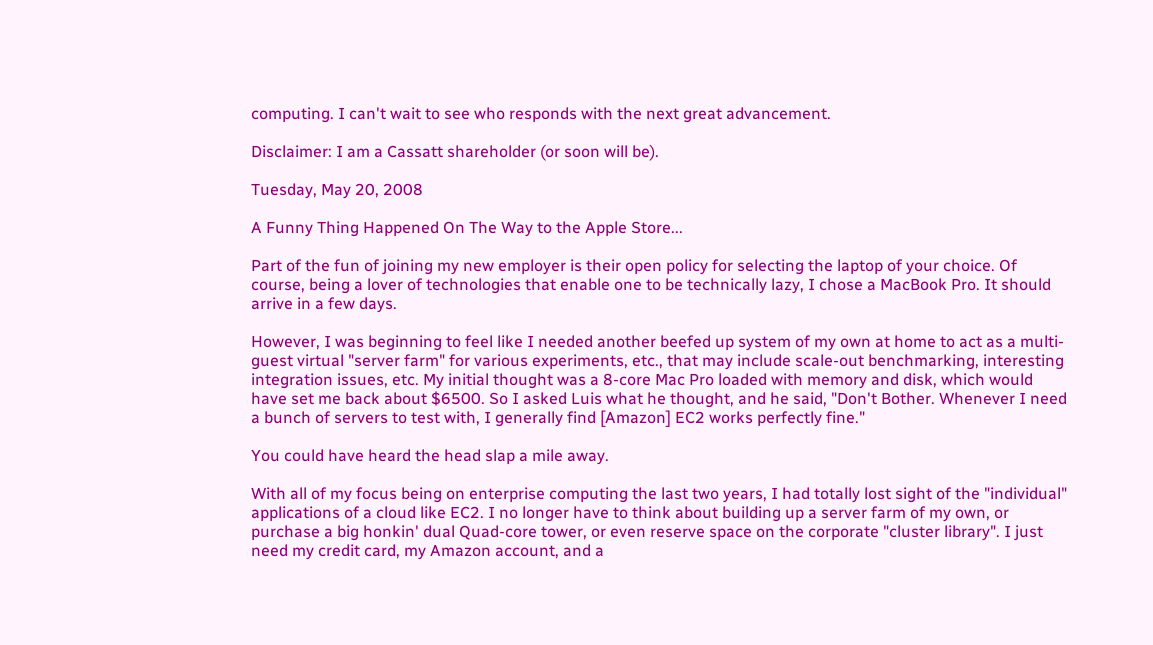computing. I can't wait to see who responds with the next great advancement.

Disclaimer: I am a Cassatt shareholder (or soon will be).

Tuesday, May 20, 2008

A Funny Thing Happened On The Way to the Apple Store...

Part of the fun of joining my new employer is their open policy for selecting the laptop of your choice. Of course, being a lover of technologies that enable one to be technically lazy, I chose a MacBook Pro. It should arrive in a few days.

However, I was beginning to feel like I needed another beefed up system of my own at home to act as a multi-guest virtual "server farm" for various experiments, etc., that may include scale-out benchmarking, interesting integration issues, etc. My initial thought was a 8-core Mac Pro loaded with memory and disk, which would have set me back about $6500. So I asked Luis what he thought, and he said, "Don't Bother. Whenever I need a bunch of servers to test with, I generally find [Amazon] EC2 works perfectly fine."

You could have heard the head slap a mile away.

With all of my focus being on enterprise computing the last two years, I had totally lost sight of the "individual" applications of a cloud like EC2. I no longer have to think about building up a server farm of my own, or purchase a big honkin' dual Quad-core tower, or even reserve space on the corporate "cluster library". I just need my credit card, my Amazon account, and a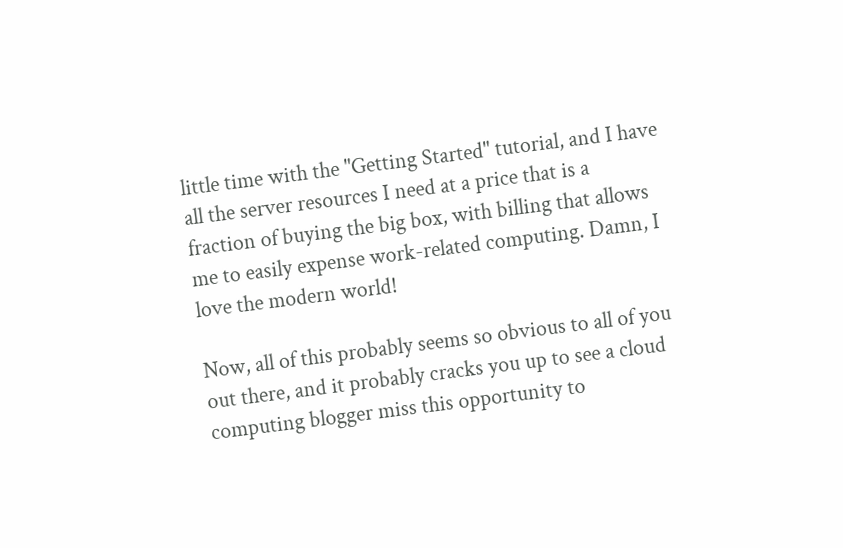little time with the "Getting Started" tutorial, and I have all the server resources I need at a price that is a fraction of buying the big box, with billing that allows me to easily expense work-related computing. Damn, I love the modern world!

Now, all of this probably seems so obvious to all of you out there, and it probably cracks you up to see a cloud computing blogger miss this opportunity to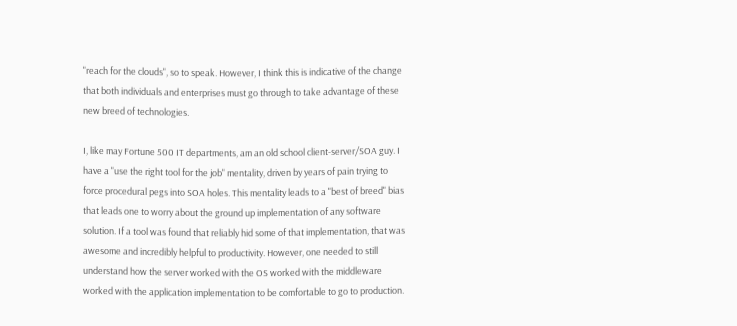"reach for the clouds", so to speak. However, I think this is indicative of the change that both individuals and enterprises must go through to take advantage of these new breed of technologies.

I, like may Fortune 500 IT departments, am an old school client-server/SOA guy. I have a "use the right tool for the job" mentality, driven by years of pain trying to force procedural pegs into SOA holes. This mentality leads to a "best of breed" bias that leads one to worry about the ground up implementation of any software solution. If a tool was found that reliably hid some of that implementation, that was awesome and incredibly helpful to productivity. However, one needed to still understand how the server worked with the OS worked with the middleware worked with the application implementation to be comfortable to go to production.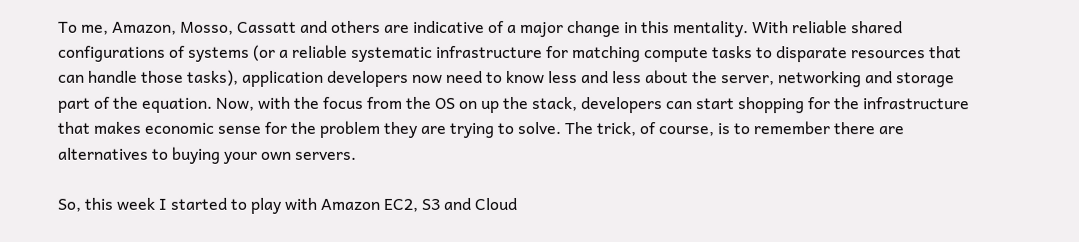To me, Amazon, Mosso, Cassatt and others are indicative of a major change in this mentality. With reliable shared configurations of systems (or a reliable systematic infrastructure for matching compute tasks to disparate resources that can handle those tasks), application developers now need to know less and less about the server, networking and storage part of the equation. Now, with the focus from the OS on up the stack, developers can start shopping for the infrastructure that makes economic sense for the problem they are trying to solve. The trick, of course, is to remember there are alternatives to buying your own servers.

So, this week I started to play with Amazon EC2, S3 and Cloud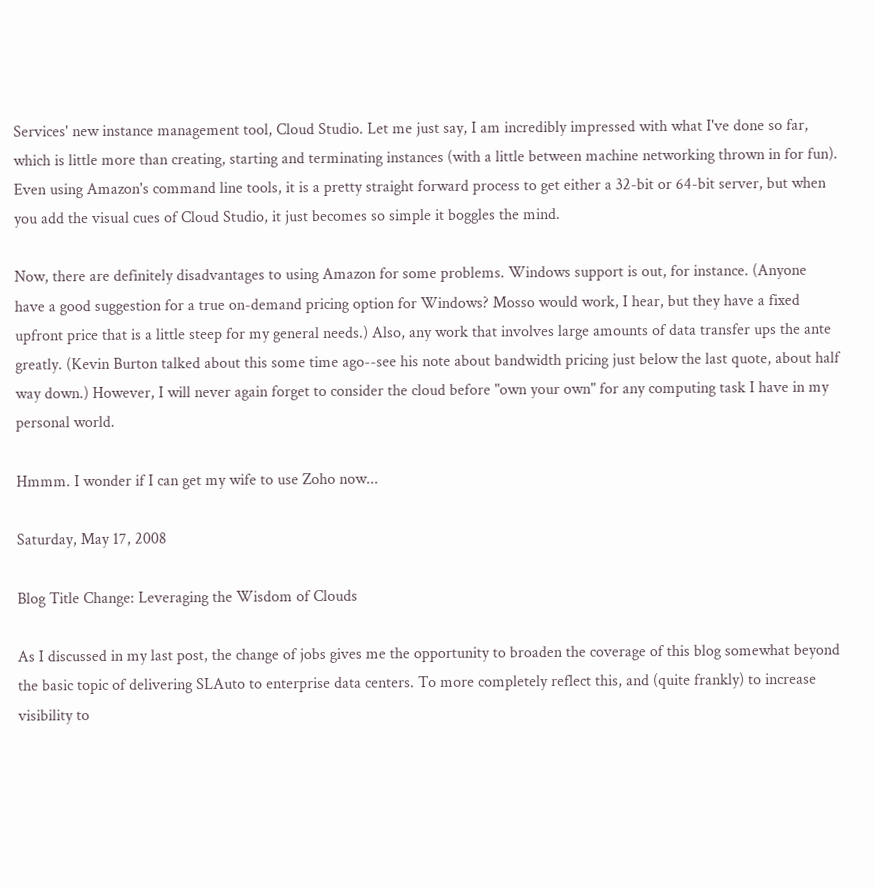Services' new instance management tool, Cloud Studio. Let me just say, I am incredibly impressed with what I've done so far, which is little more than creating, starting and terminating instances (with a little between machine networking thrown in for fun). Even using Amazon's command line tools, it is a pretty straight forward process to get either a 32-bit or 64-bit server, but when you add the visual cues of Cloud Studio, it just becomes so simple it boggles the mind.

Now, there are definitely disadvantages to using Amazon for some problems. Windows support is out, for instance. (Anyone have a good suggestion for a true on-demand pricing option for Windows? Mosso would work, I hear, but they have a fixed upfront price that is a little steep for my general needs.) Also, any work that involves large amounts of data transfer ups the ante greatly. (Kevin Burton talked about this some time ago--see his note about bandwidth pricing just below the last quote, about half way down.) However, I will never again forget to consider the cloud before "own your own" for any computing task I have in my personal world.

Hmmm. I wonder if I can get my wife to use Zoho now...

Saturday, May 17, 2008

Blog Title Change: Leveraging the Wisdom of Clouds

As I discussed in my last post, the change of jobs gives me the opportunity to broaden the coverage of this blog somewhat beyond the basic topic of delivering SLAuto to enterprise data centers. To more completely reflect this, and (quite frankly) to increase visibility to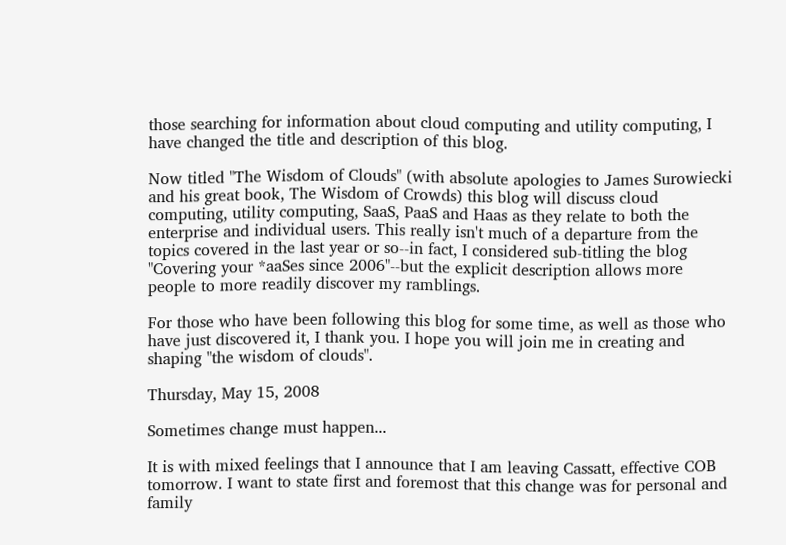those searching for information about cloud computing and utility computing, I have changed the title and description of this blog.

Now titled "The Wisdom of Clouds" (with absolute apologies to James Surowiecki and his great book, The Wisdom of Crowds) this blog will discuss cloud computing, utility computing, SaaS, PaaS and Haas as they relate to both the enterprise and individual users. This really isn't much of a departure from the topics covered in the last year or so--in fact, I considered sub-titling the blog "Covering your *aaSes since 2006"--but the explicit description allows more people to more readily discover my ramblings.

For those who have been following this blog for some time, as well as those who have just discovered it, I thank you. I hope you will join me in creating and shaping "the wisdom of clouds".

Thursday, May 15, 2008

Sometimes change must happen...

It is with mixed feelings that I announce that I am leaving Cassatt, effective COB tomorrow. I want to state first and foremost that this change was for personal and family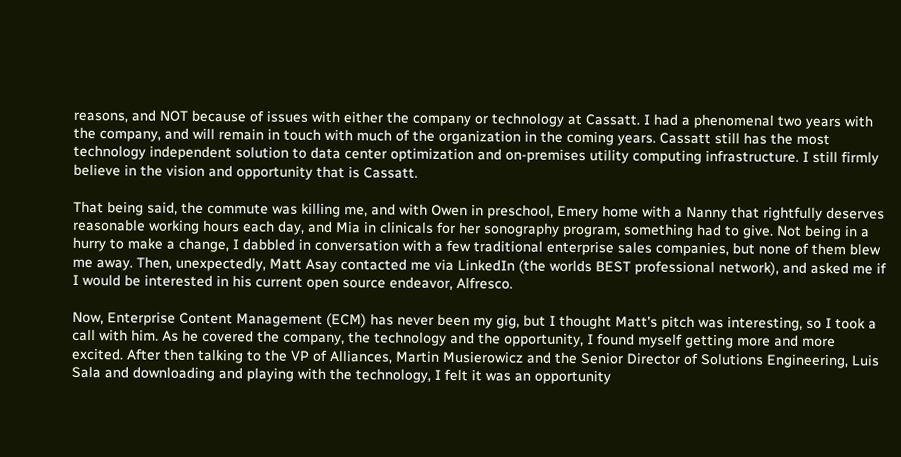reasons, and NOT because of issues with either the company or technology at Cassatt. I had a phenomenal two years with the company, and will remain in touch with much of the organization in the coming years. Cassatt still has the most technology independent solution to data center optimization and on-premises utility computing infrastructure. I still firmly believe in the vision and opportunity that is Cassatt.

That being said, the commute was killing me, and with Owen in preschool, Emery home with a Nanny that rightfully deserves reasonable working hours each day, and Mia in clinicals for her sonography program, something had to give. Not being in a hurry to make a change, I dabbled in conversation with a few traditional enterprise sales companies, but none of them blew me away. Then, unexpectedly, Matt Asay contacted me via LinkedIn (the worlds BEST professional network), and asked me if I would be interested in his current open source endeavor, Alfresco.

Now, Enterprise Content Management (ECM) has never been my gig, but I thought Matt's pitch was interesting, so I took a call with him. As he covered the company, the technology and the opportunity, I found myself getting more and more excited. After then talking to the VP of Alliances, Martin Musierowicz and the Senior Director of Solutions Engineering, Luis Sala and downloading and playing with the technology, I felt it was an opportunity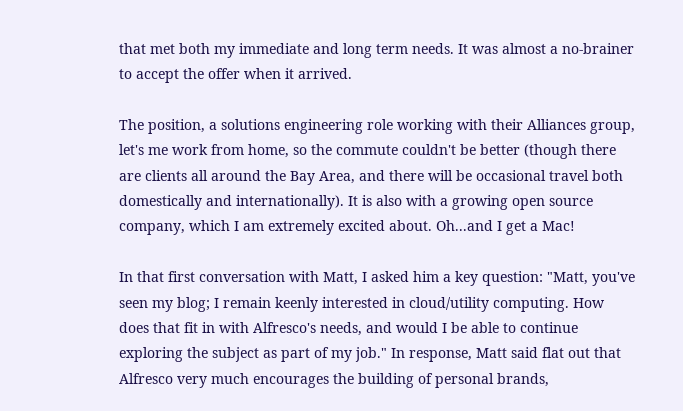that met both my immediate and long term needs. It was almost a no-brainer to accept the offer when it arrived.

The position, a solutions engineering role working with their Alliances group, let's me work from home, so the commute couldn't be better (though there are clients all around the Bay Area, and there will be occasional travel both domestically and internationally). It is also with a growing open source company, which I am extremely excited about. Oh...and I get a Mac!

In that first conversation with Matt, I asked him a key question: "Matt, you've seen my blog; I remain keenly interested in cloud/utility computing. How does that fit in with Alfresco's needs, and would I be able to continue exploring the subject as part of my job." In response, Matt said flat out that Alfresco very much encourages the building of personal brands,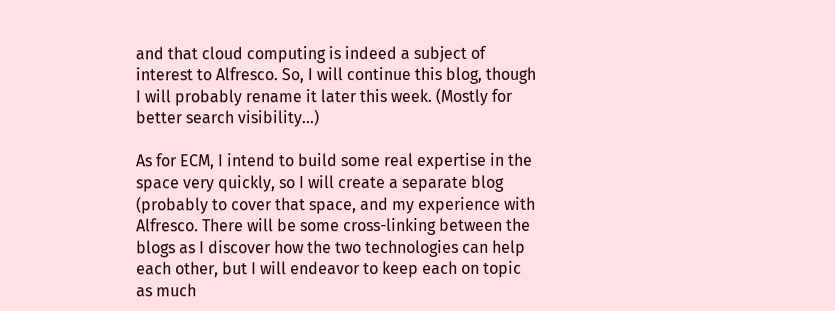and that cloud computing is indeed a subject of interest to Alfresco. So, I will continue this blog, though I will probably rename it later this week. (Mostly for better search visibility...)

As for ECM, I intend to build some real expertise in the space very quickly, so I will create a separate blog (probably to cover that space, and my experience with Alfresco. There will be some cross-linking between the blogs as I discover how the two technologies can help each other, but I will endeavor to keep each on topic as much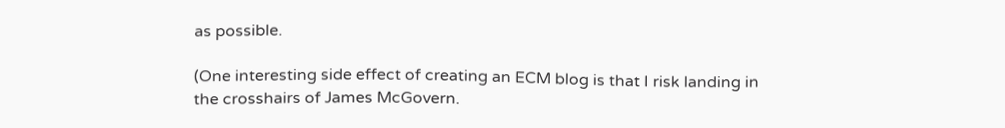as possible.

(One interesting side effect of creating an ECM blog is that I risk landing in the crosshairs of James McGovern.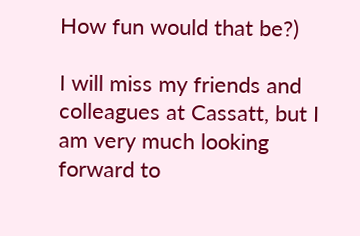How fun would that be?)

I will miss my friends and colleagues at Cassatt, but I am very much looking forward to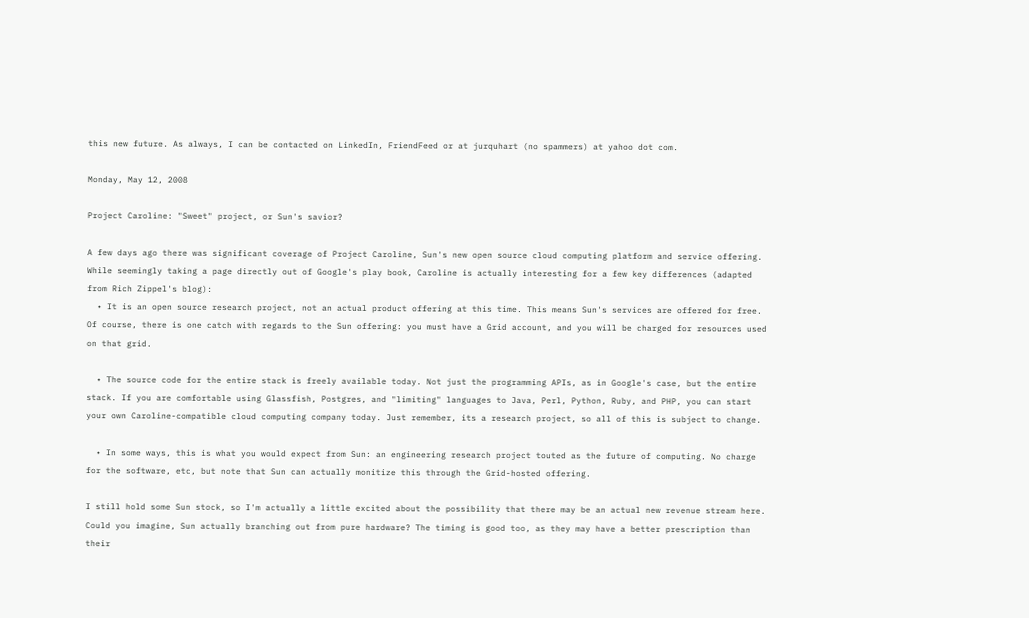this new future. As always, I can be contacted on LinkedIn, FriendFeed or at jurquhart (no spammers) at yahoo dot com.

Monday, May 12, 2008

Project Caroline: "Sweet" project, or Sun's savior?

A few days ago there was significant coverage of Project Caroline, Sun's new open source cloud computing platform and service offering. While seemingly taking a page directly out of Google's play book, Caroline is actually interesting for a few key differences (adapted from Rich Zippel's blog):
  • It is an open source research project, not an actual product offering at this time. This means Sun's services are offered for free. Of course, there is one catch with regards to the Sun offering: you must have a Grid account, and you will be charged for resources used on that grid.

  • The source code for the entire stack is freely available today. Not just the programming APIs, as in Google's case, but the entire stack. If you are comfortable using Glassfish, Postgres, and "limiting" languages to Java, Perl, Python, Ruby, and PHP, you can start your own Caroline-compatible cloud computing company today. Just remember, its a research project, so all of this is subject to change.

  • In some ways, this is what you would expect from Sun: an engineering research project touted as the future of computing. No charge for the software, etc, but note that Sun can actually monitize this through the Grid-hosted offering.

I still hold some Sun stock, so I'm actually a little excited about the possibility that there may be an actual new revenue stream here. Could you imagine, Sun actually branching out from pure hardware? The timing is good too, as they may have a better prescription than their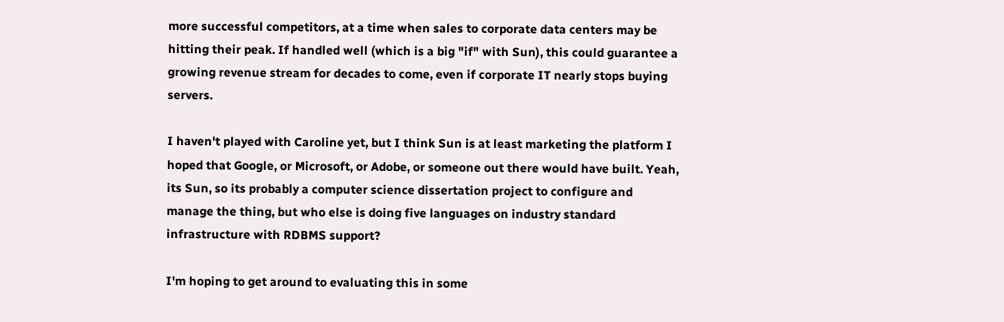more successful competitors, at a time when sales to corporate data centers may be hitting their peak. If handled well (which is a big "if" with Sun), this could guarantee a growing revenue stream for decades to come, even if corporate IT nearly stops buying servers.

I haven't played with Caroline yet, but I think Sun is at least marketing the platform I hoped that Google, or Microsoft, or Adobe, or someone out there would have built. Yeah, its Sun, so its probably a computer science dissertation project to configure and manage the thing, but who else is doing five languages on industry standard infrastructure with RDBMS support?

I'm hoping to get around to evaluating this in some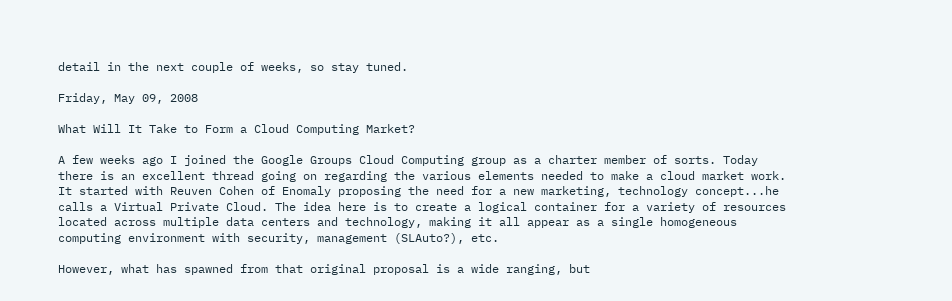detail in the next couple of weeks, so stay tuned.

Friday, May 09, 2008

What Will It Take to Form a Cloud Computing Market?

A few weeks ago I joined the Google Groups Cloud Computing group as a charter member of sorts. Today there is an excellent thread going on regarding the various elements needed to make a cloud market work. It started with Reuven Cohen of Enomaly proposing the need for a new marketing, technology concept...he calls a Virtual Private Cloud. The idea here is to create a logical container for a variety of resources located across multiple data centers and technology, making it all appear as a single homogeneous computing environment with security, management (SLAuto?), etc.

However, what has spawned from that original proposal is a wide ranging, but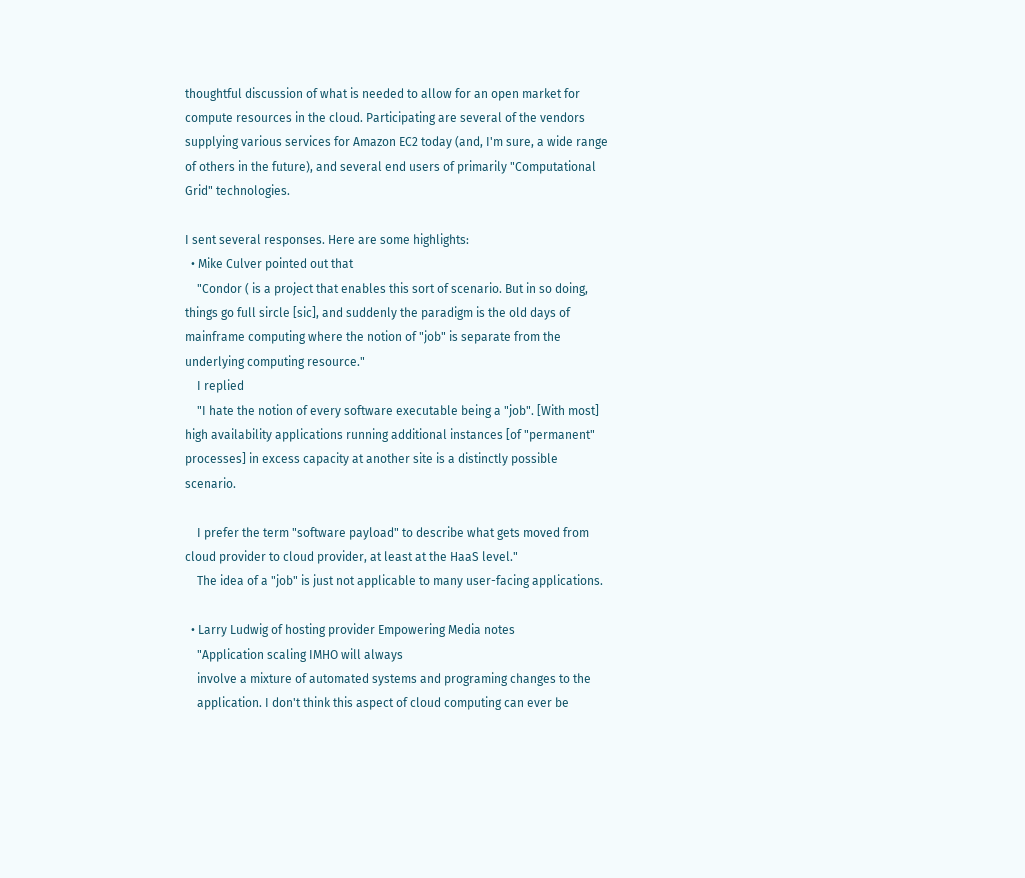thoughtful discussion of what is needed to allow for an open market for compute resources in the cloud. Participating are several of the vendors supplying various services for Amazon EC2 today (and, I'm sure, a wide range of others in the future), and several end users of primarily "Computational Grid" technologies.

I sent several responses. Here are some highlights:
  • Mike Culver pointed out that
    "Condor ( is a project that enables this sort of scenario. But in so doing, things go full sircle [sic], and suddenly the paradigm is the old days of mainframe computing where the notion of "job" is separate from the underlying computing resource."
    I replied
    "I hate the notion of every software executable being a "job". [With most] high availability applications running additional instances [of "permanent" processes] in excess capacity at another site is a distinctly possible scenario.

    I prefer the term "software payload" to describe what gets moved from cloud provider to cloud provider, at least at the HaaS level."
    The idea of a "job" is just not applicable to many user-facing applications.

  • Larry Ludwig of hosting provider Empowering Media notes
    "Application scaling IMHO will always
    involve a mixture of automated systems and programing changes to the
    application. I don't think this aspect of cloud computing can ever be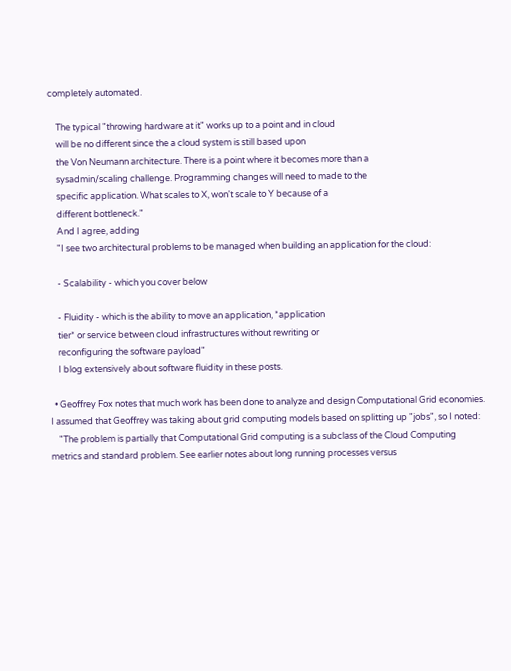completely automated.

    The typical "throwing hardware at it" works up to a point and in cloud
    will be no different since the a cloud system is still based upon
    the Von Neumann architecture. There is a point where it becomes more than a
    sysadmin/scaling challenge. Programming changes will need to made to the
    specific application. What scales to X, won't scale to Y because of a
    different bottleneck."
    And I agree, adding
    "I see two architectural problems to be managed when building an application for the cloud:

    - Scalability - which you cover below

    - Fluidity - which is the ability to move an application, *application
    tier* or service between cloud infrastructures without rewriting or
    reconfiguring the software payload"
    I blog extensively about software fluidity in these posts.

  • Geoffrey Fox notes that much work has been done to analyze and design Computational Grid economies. I assumed that Geoffrey was taking about grid computing models based on splitting up "jobs", so I noted:
    "The problem is partially that Computational Grid computing is a subclass of the Cloud Computing metrics and standard problem. See earlier notes about long running processes versus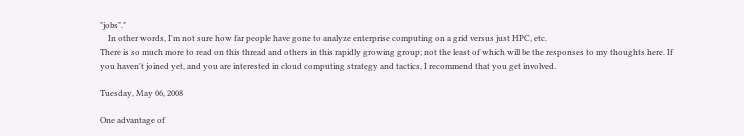"jobs"."
    In other words, I'm not sure how far people have gone to analyze enterprise computing on a grid versus just HPC, etc.
There is so much more to read on this thread and others in this rapidly growing group; not the least of which will be the responses to my thoughts here. If you haven't joined yet, and you are interested in cloud computing strategy and tactics, I recommend that you get involved.

Tuesday, May 06, 2008

One advantage of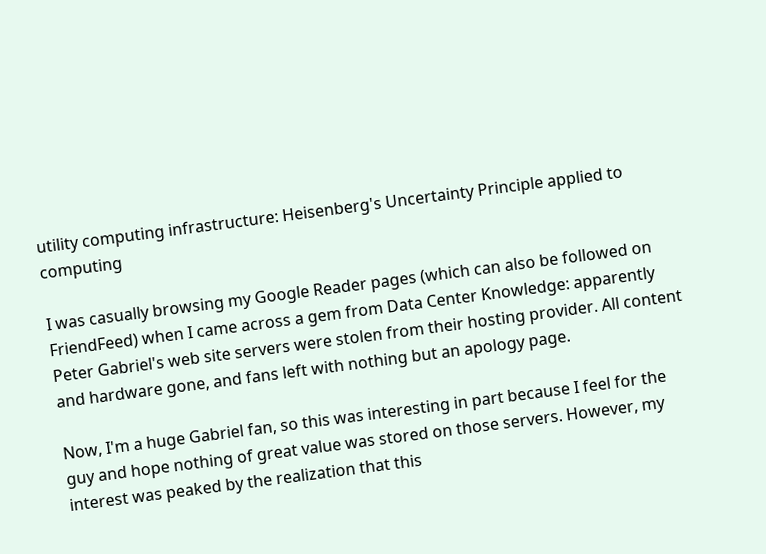utility computing infrastructure: Heisenberg's Uncertainty Principle applied to computing

I was casually browsing my Google Reader pages (which can also be followed on FriendFeed) when I came across a gem from Data Center Knowledge: apparently Peter Gabriel's web site servers were stolen from their hosting provider. All content and hardware gone, and fans left with nothing but an apology page.

Now, I'm a huge Gabriel fan, so this was interesting in part because I feel for the guy and hope nothing of great value was stored on those servers. However, my interest was peaked by the realization that this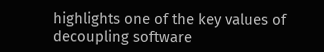highlights one of the key values of decoupling software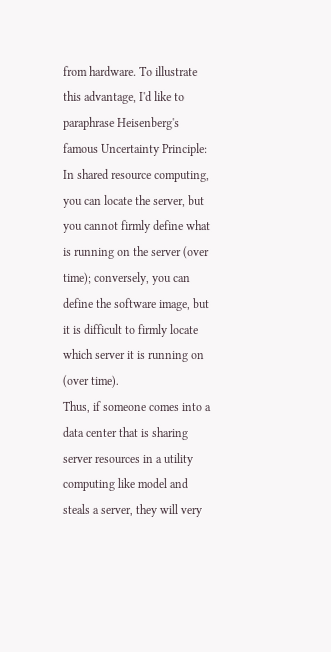from hardware. To illustrate this advantage, I'd like to paraphrase Heisenberg's famous Uncertainty Principle:
In shared resource computing, you can locate the server, but you cannot firmly define what is running on the server (over time); conversely, you can define the software image, but it is difficult to firmly locate which server it is running on (over time).
Thus, if someone comes into a data center that is sharing server resources in a utility computing like model and steals a server, they will very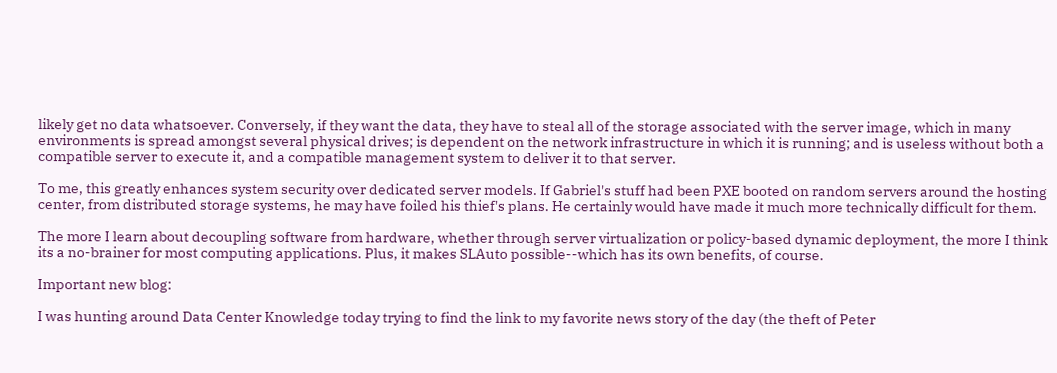likely get no data whatsoever. Conversely, if they want the data, they have to steal all of the storage associated with the server image, which in many environments is spread amongst several physical drives; is dependent on the network infrastructure in which it is running; and is useless without both a compatible server to execute it, and a compatible management system to deliver it to that server.

To me, this greatly enhances system security over dedicated server models. If Gabriel's stuff had been PXE booted on random servers around the hosting center, from distributed storage systems, he may have foiled his thief's plans. He certainly would have made it much more technically difficult for them.

The more I learn about decoupling software from hardware, whether through server virtualization or policy-based dynamic deployment, the more I think its a no-brainer for most computing applications. Plus, it makes SLAuto possible--which has its own benefits, of course.

Important new blog:

I was hunting around Data Center Knowledge today trying to find the link to my favorite news story of the day (the theft of Peter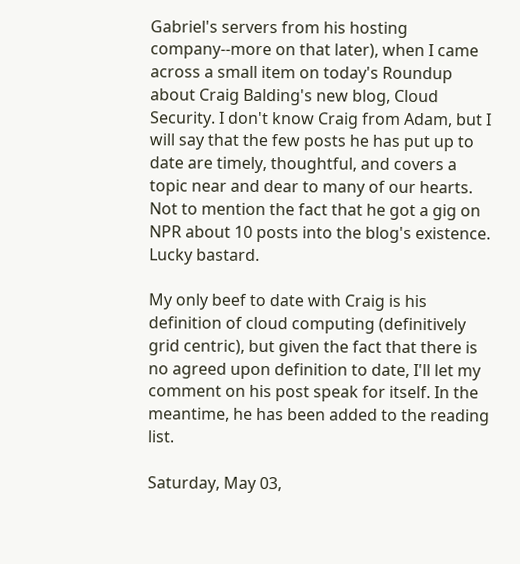Gabriel's servers from his hosting company--more on that later), when I came across a small item on today's Roundup about Craig Balding's new blog, Cloud Security. I don't know Craig from Adam, but I will say that the few posts he has put up to date are timely, thoughtful, and covers a topic near and dear to many of our hearts. Not to mention the fact that he got a gig on NPR about 10 posts into the blog's existence. Lucky bastard.

My only beef to date with Craig is his definition of cloud computing (definitively grid centric), but given the fact that there is no agreed upon definition to date, I'll let my comment on his post speak for itself. In the meantime, he has been added to the reading list.

Saturday, May 03,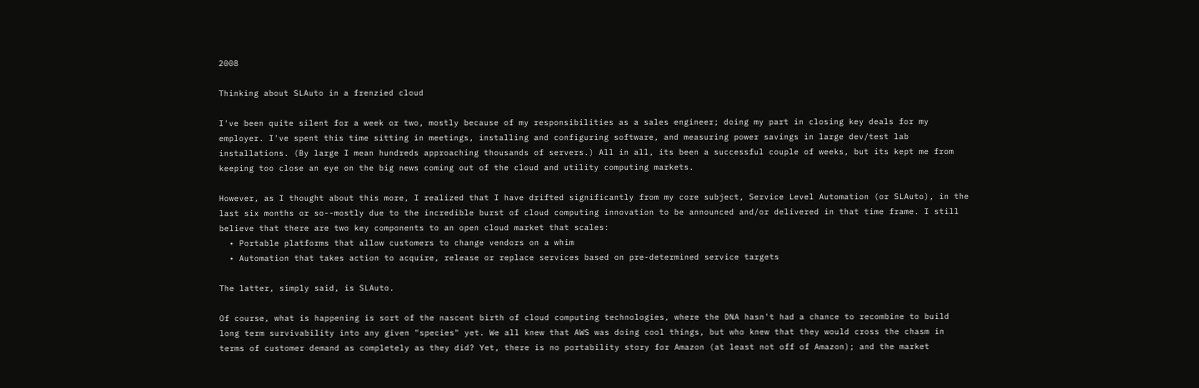2008

Thinking about SLAuto in a frenzied cloud

I've been quite silent for a week or two, mostly because of my responsibilities as a sales engineer; doing my part in closing key deals for my employer. I've spent this time sitting in meetings, installing and configuring software, and measuring power savings in large dev/test lab installations. (By large I mean hundreds approaching thousands of servers.) All in all, its been a successful couple of weeks, but its kept me from keeping too close an eye on the big news coming out of the cloud and utility computing markets.

However, as I thought about this more, I realized that I have drifted significantly from my core subject, Service Level Automation (or SLAuto), in the last six months or so--mostly due to the incredible burst of cloud computing innovation to be announced and/or delivered in that time frame. I still believe that there are two key components to an open cloud market that scales:
  • Portable platforms that allow customers to change vendors on a whim
  • Automation that takes action to acquire, release or replace services based on pre-determined service targets

The latter, simply said, is SLAuto.

Of course, what is happening is sort of the nascent birth of cloud computing technologies, where the DNA hasn't had a chance to recombine to build long term survivability into any given "species" yet. We all knew that AWS was doing cool things, but who knew that they would cross the chasm in terms of customer demand as completely as they did? Yet, there is no portability story for Amazon (at least not off of Amazon); and the market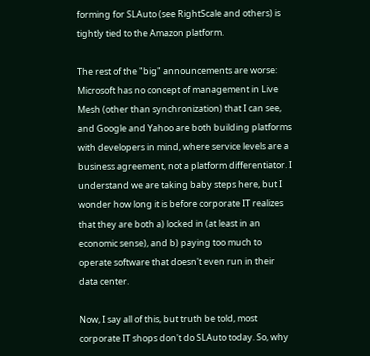forming for SLAuto (see RightScale and others) is tightly tied to the Amazon platform.

The rest of the "big" announcements are worse: Microsoft has no concept of management in Live Mesh (other than synchronization) that I can see, and Google and Yahoo are both building platforms with developers in mind, where service levels are a business agreement, not a platform differentiator. I understand we are taking baby steps here, but I wonder how long it is before corporate IT realizes that they are both a) locked in (at least in an economic sense), and b) paying too much to operate software that doesn't even run in their data center.

Now, I say all of this, but truth be told, most corporate IT shops don't do SLAuto today. So, why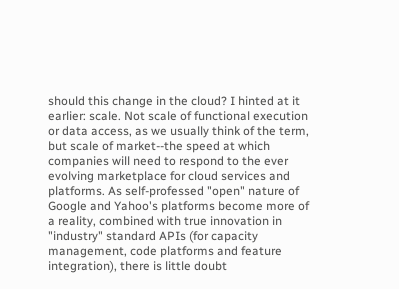should this change in the cloud? I hinted at it earlier: scale. Not scale of functional execution or data access, as we usually think of the term, but scale of market--the speed at which companies will need to respond to the ever evolving marketplace for cloud services and platforms. As self-professed "open" nature of Google and Yahoo's platforms become more of a reality, combined with true innovation in "industry" standard APIs (for capacity management, code platforms and feature integration), there is little doubt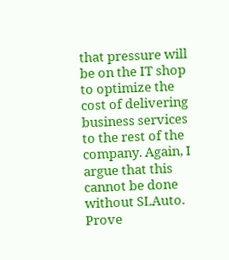that pressure will be on the IT shop to optimize the cost of delivering business services to the rest of the company. Again, I argue that this cannot be done without SLAuto. Prove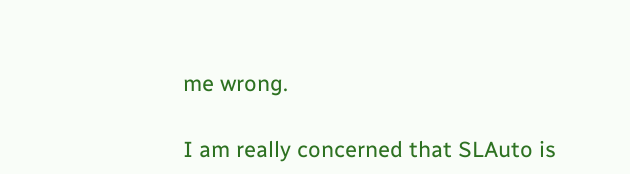me wrong.

I am really concerned that SLAuto is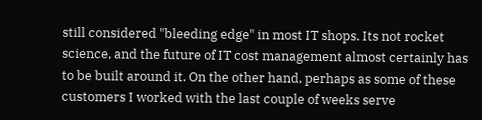still considered "bleeding edge" in most IT shops. Its not rocket science, and the future of IT cost management almost certainly has to be built around it. On the other hand, perhaps as some of these customers I worked with the last couple of weeks serve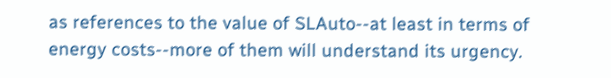as references to the value of SLAuto--at least in terms of energy costs--more of them will understand its urgency.